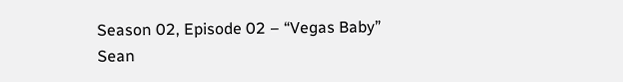Season 02, Episode 02 – “Vegas Baby”
Sean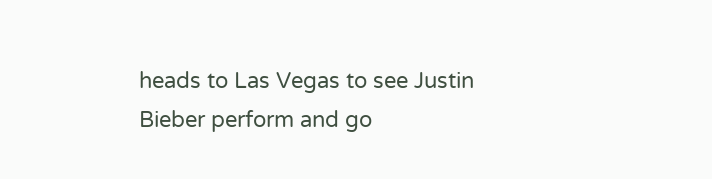heads to Las Vegas to see Justin Bieber perform and go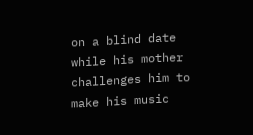on a blind date while his mother challenges him to make his music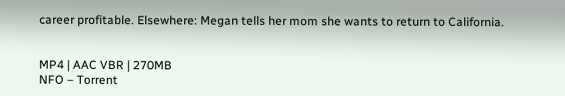career profitable. Elsewhere: Megan tells her mom she wants to return to California.


MP4 | AAC VBR | 270MB
NFO – Torrent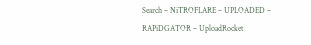Search – NiTROFLARE – UPLOADED – RAPiDGATOR – UploadRocket